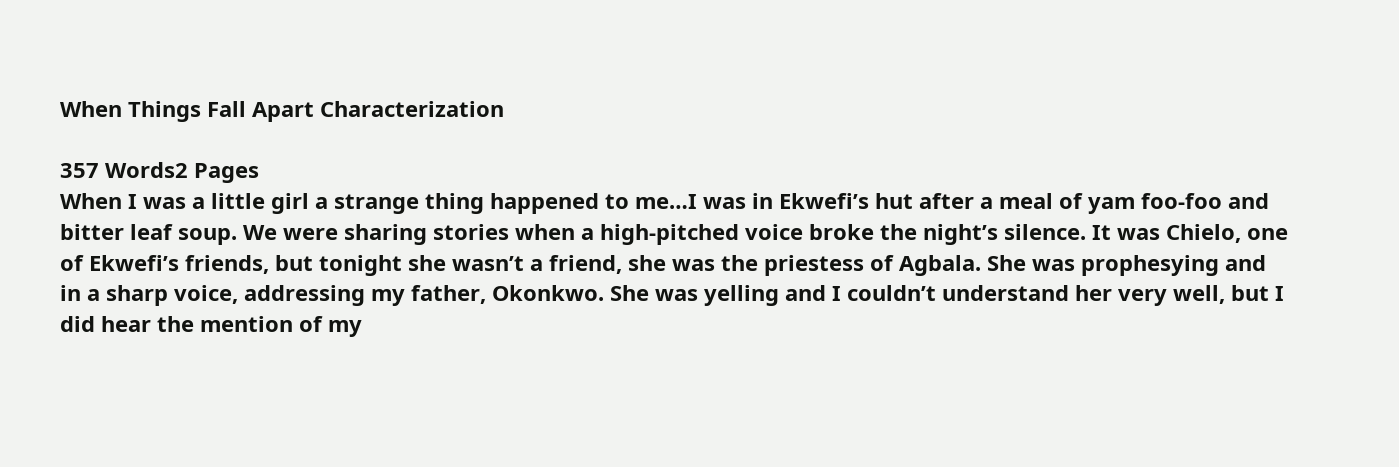When Things Fall Apart Characterization

357 Words2 Pages
When I was a little girl a strange thing happened to me…I was in Ekwefi’s hut after a meal of yam foo-foo and bitter leaf soup. We were sharing stories when a high-pitched voice broke the night’s silence. It was Chielo, one of Ekwefi’s friends, but tonight she wasn’t a friend, she was the priestess of Agbala. She was prophesying and in a sharp voice, addressing my father, Okonkwo. She was yelling and I couldn’t understand her very well, but I did hear the mention of my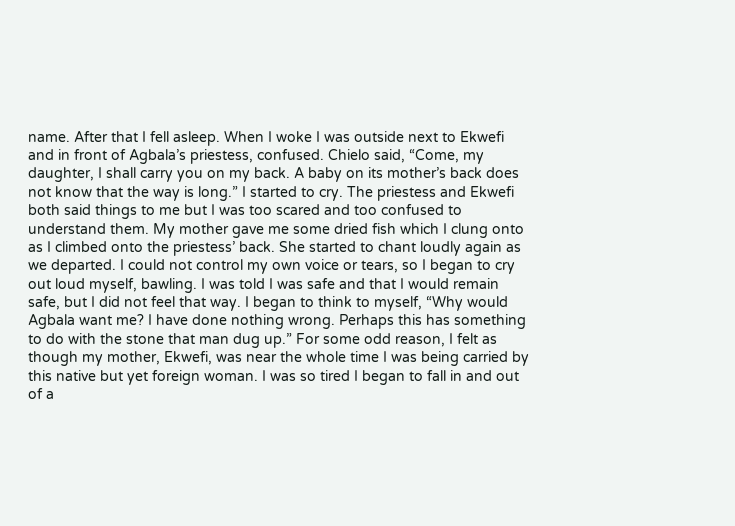name. After that I fell asleep. When I woke I was outside next to Ekwefi and in front of Agbala’s priestess, confused. Chielo said, “Come, my daughter, I shall carry you on my back. A baby on its mother’s back does not know that the way is long.” I started to cry. The priestess and Ekwefi both said things to me but I was too scared and too confused to understand them. My mother gave me some dried fish which I clung onto as I climbed onto the priestess’ back. She started to chant loudly again as we departed. I could not control my own voice or tears, so I began to cry out loud myself, bawling. I was told I was safe and that I would remain safe, but I did not feel that way. I began to think to myself, “Why would Agbala want me? I have done nothing wrong. Perhaps this has something to do with the stone that man dug up.” For some odd reason, I felt as though my mother, Ekwefi, was near the whole time I was being carried by this native but yet foreign woman. I was so tired I began to fall in and out of a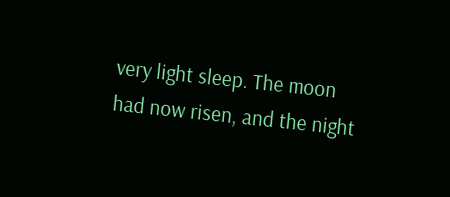very light sleep. The moon had now risen, and the night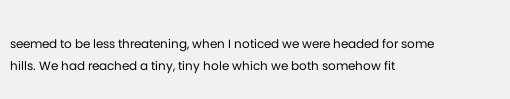seemed to be less threatening, when I noticed we were headed for some hills. We had reached a tiny, tiny hole which we both somehow fit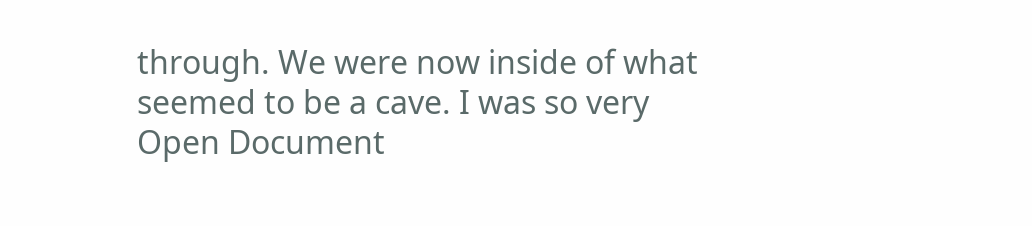through. We were now inside of what seemed to be a cave. I was so very
Open Document